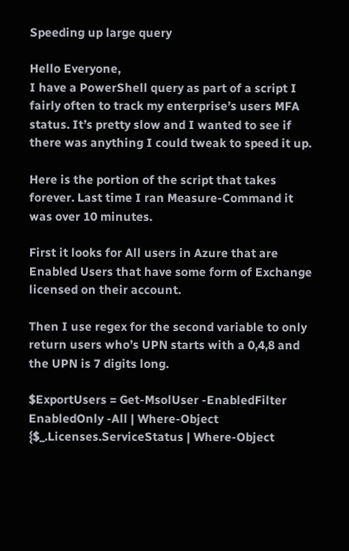Speeding up large query

Hello Everyone,
I have a PowerShell query as part of a script I fairly often to track my enterprise’s users MFA status. It’s pretty slow and I wanted to see if there was anything I could tweak to speed it up.

Here is the portion of the script that takes forever. Last time I ran Measure-Command it was over 10 minutes.

First it looks for All users in Azure that are Enabled Users that have some form of Exchange licensed on their account.

Then I use regex for the second variable to only return users who’s UPN starts with a 0,4,8 and the UPN is 7 digits long.

$ExportUsers = Get-MsolUser -EnabledFilter EnabledOnly -All | Where-Object {$_.Licenses.ServiceStatus | Where-Object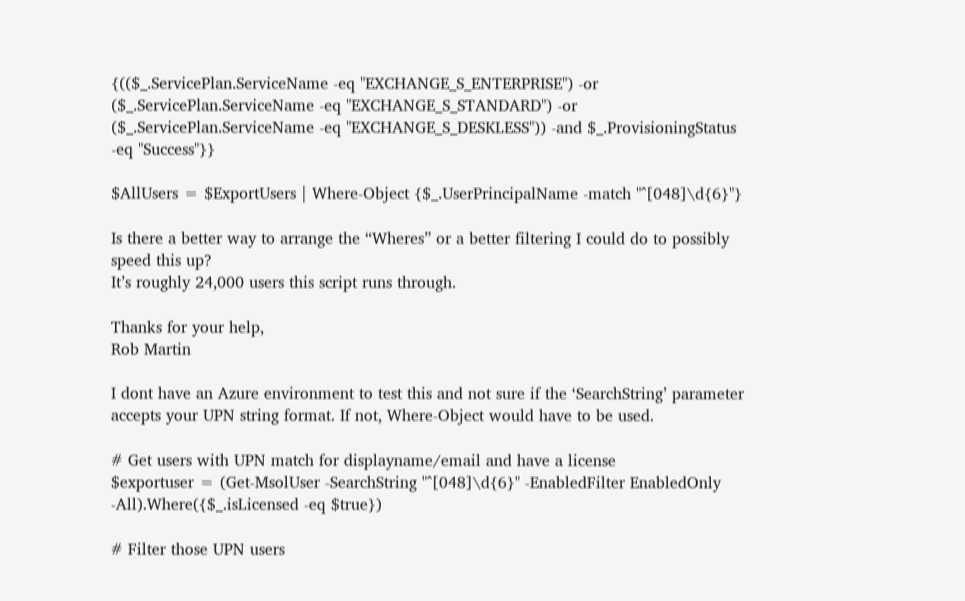{(($_.ServicePlan.ServiceName -eq "EXCHANGE_S_ENTERPRISE") -or ($_.ServicePlan.ServiceName -eq "EXCHANGE_S_STANDARD") -or ($_.ServicePlan.ServiceName -eq "EXCHANGE_S_DESKLESS")) -and $_.ProvisioningStatus -eq "Success"}}

$AllUsers = $ExportUsers | Where-Object {$_.UserPrincipalName -match "^[048]\d{6}"}

Is there a better way to arrange the “Wheres” or a better filtering I could do to possibly speed this up?
It’s roughly 24,000 users this script runs through.

Thanks for your help,
Rob Martin

I dont have an Azure environment to test this and not sure if the ‘SearchString’ parameter accepts your UPN string format. If not, Where-Object would have to be used.

# Get users with UPN match for displayname/email and have a license
$exportuser = (Get-MsolUser -SearchString "^[048]\d{6}" -EnabledFilter EnabledOnly -All).Where({$_.isLicensed -eq $true})

# Filter those UPN users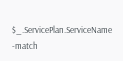$_.ServicePlan.ServiceName -match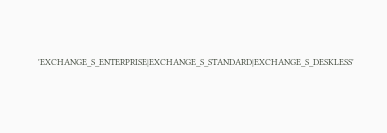'EXCHANGE_S_ENTERPRISE|EXCHANGE_S_STANDARD|EXCHANGE_S_DESKLESS'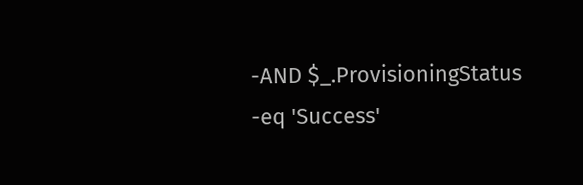-AND $_.ProvisioningStatus -eq 'Success'